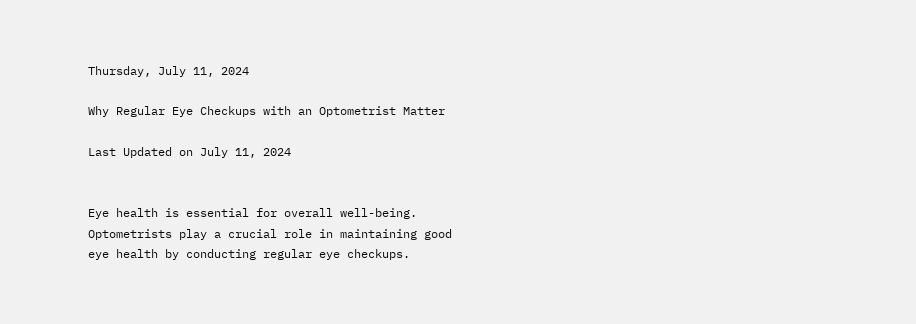Thursday, July 11, 2024

Why Regular Eye Checkups with an Optometrist Matter

Last Updated on July 11, 2024


Eye health is essential for overall well-being. Optometrists play a crucial role in maintaining good eye health by conducting regular eye checkups.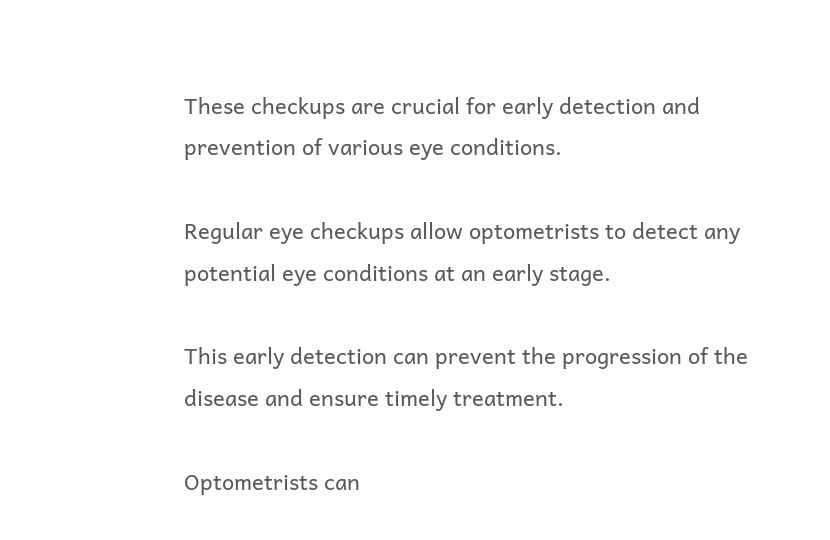These checkups are crucial for early detection and prevention of various eye conditions.

Regular eye checkups allow optometrists to detect any potential eye conditions at an early stage.

This early detection can prevent the progression of the disease and ensure timely treatment.

Optometrists can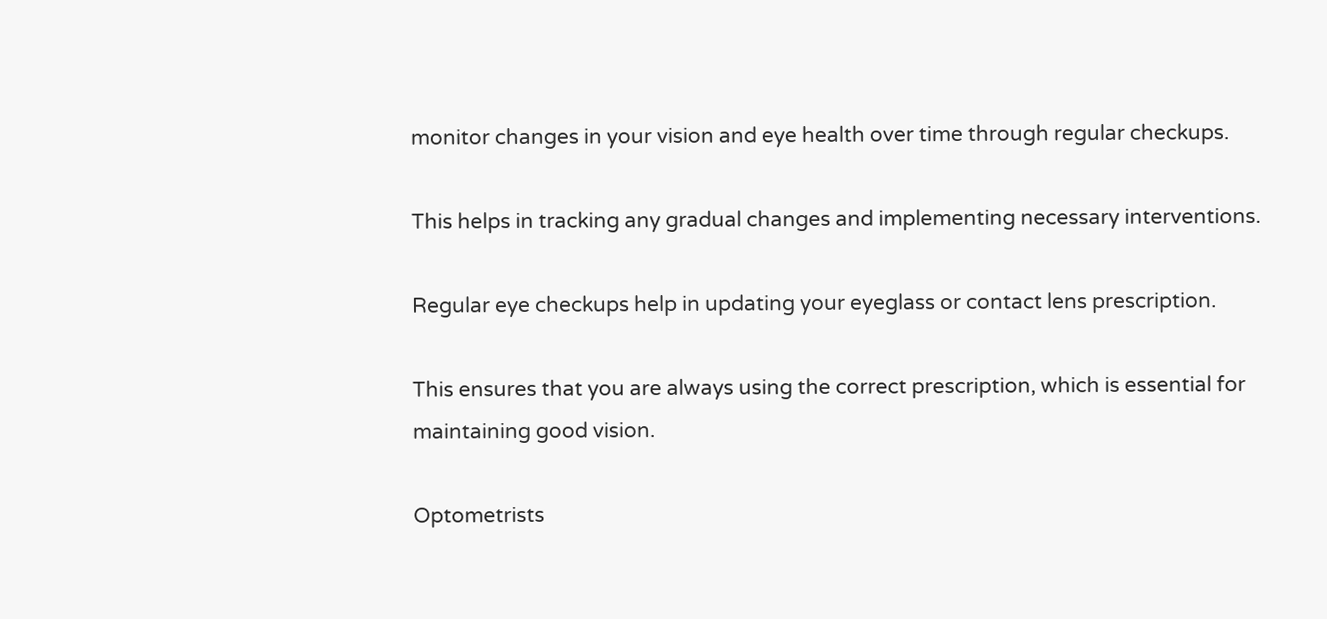monitor changes in your vision and eye health over time through regular checkups.

This helps in tracking any gradual changes and implementing necessary interventions.

Regular eye checkups help in updating your eyeglass or contact lens prescription.

This ensures that you are always using the correct prescription, which is essential for maintaining good vision.

Optometrists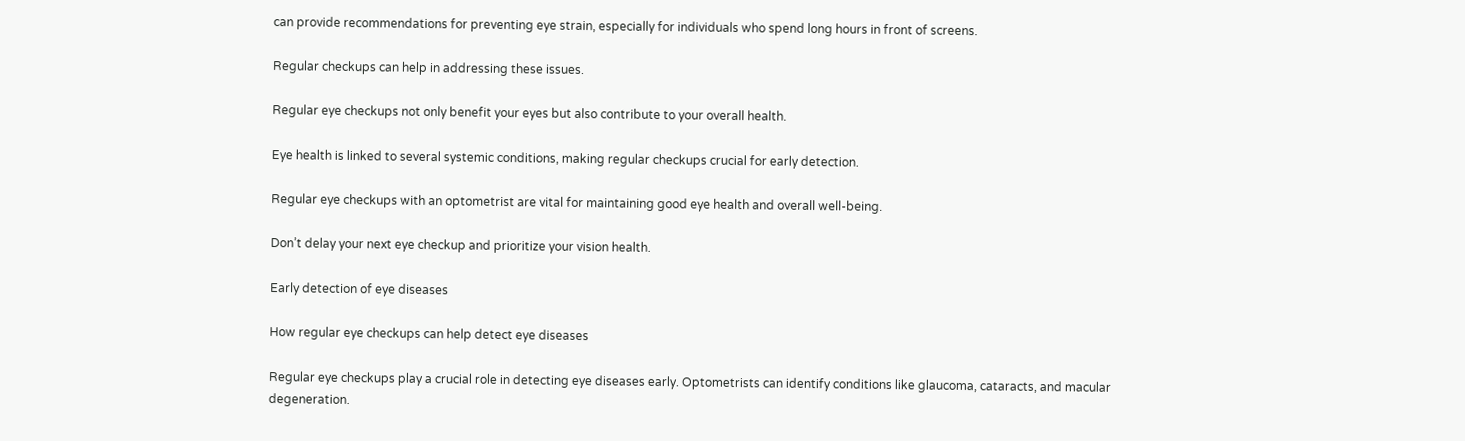can provide recommendations for preventing eye strain, especially for individuals who spend long hours in front of screens.

Regular checkups can help in addressing these issues.

Regular eye checkups not only benefit your eyes but also contribute to your overall health.

Eye health is linked to several systemic conditions, making regular checkups crucial for early detection.

Regular eye checkups with an optometrist are vital for maintaining good eye health and overall well-being.

Don’t delay your next eye checkup and prioritize your vision health.

Early detection of eye diseases

How regular eye checkups can help detect eye diseases

Regular eye checkups play a crucial role in detecting eye diseases early. Optometrists can identify conditions like glaucoma, cataracts, and macular degeneration.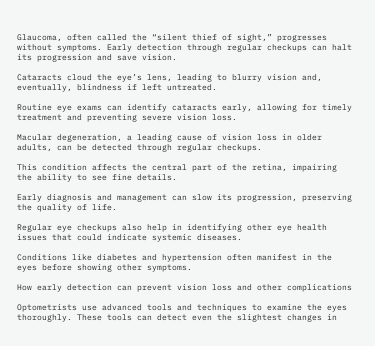Glaucoma, often called the “silent thief of sight,” progresses without symptoms. Early detection through regular checkups can halt its progression and save vision.

Cataracts cloud the eye’s lens, leading to blurry vision and, eventually, blindness if left untreated.

Routine eye exams can identify cataracts early, allowing for timely treatment and preventing severe vision loss.

Macular degeneration, a leading cause of vision loss in older adults, can be detected through regular checkups.

This condition affects the central part of the retina, impairing the ability to see fine details.

Early diagnosis and management can slow its progression, preserving the quality of life.

Regular eye checkups also help in identifying other eye health issues that could indicate systemic diseases.

Conditions like diabetes and hypertension often manifest in the eyes before showing other symptoms.

How early detection can prevent vision loss and other complications

Optometrists use advanced tools and techniques to examine the eyes thoroughly. These tools can detect even the slightest changes in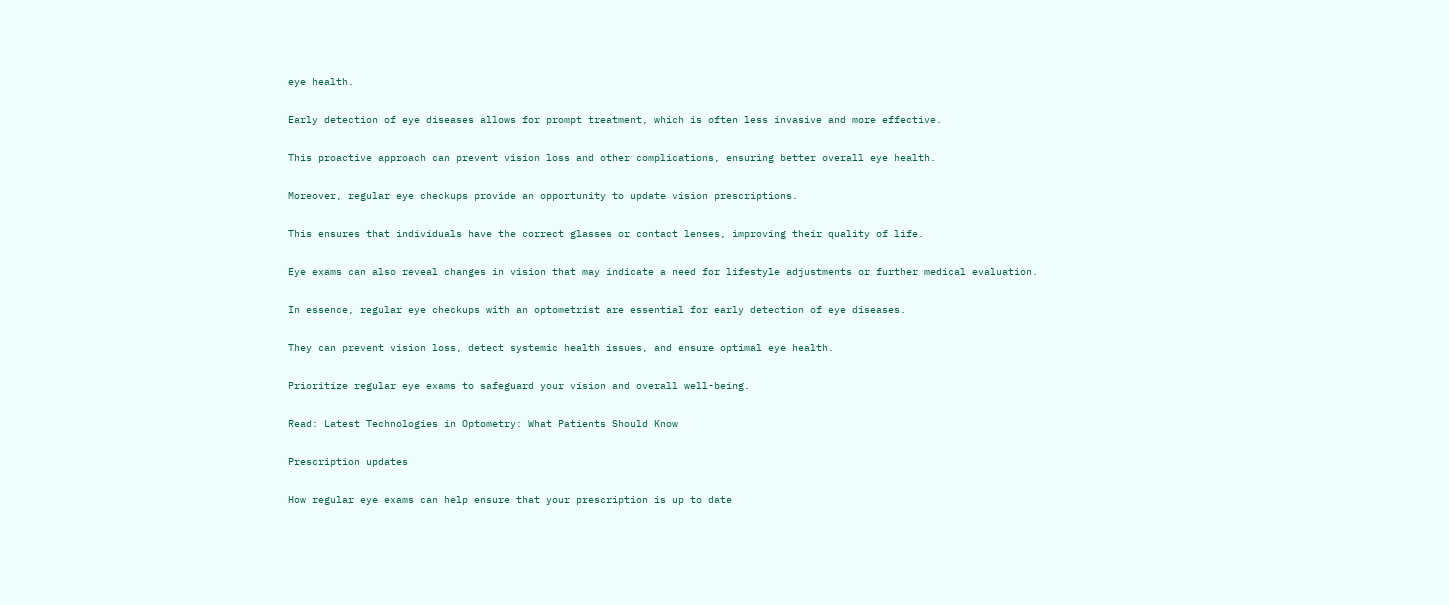eye health.

Early detection of eye diseases allows for prompt treatment, which is often less invasive and more effective.

This proactive approach can prevent vision loss and other complications, ensuring better overall eye health.

Moreover, regular eye checkups provide an opportunity to update vision prescriptions.

This ensures that individuals have the correct glasses or contact lenses, improving their quality of life.

Eye exams can also reveal changes in vision that may indicate a need for lifestyle adjustments or further medical evaluation.

In essence, regular eye checkups with an optometrist are essential for early detection of eye diseases.

They can prevent vision loss, detect systemic health issues, and ensure optimal eye health.

Prioritize regular eye exams to safeguard your vision and overall well-being.

Read: Latest Technologies in Optometry: What Patients Should Know

Prescription updates

How regular eye exams can help ensure that your prescription is up to date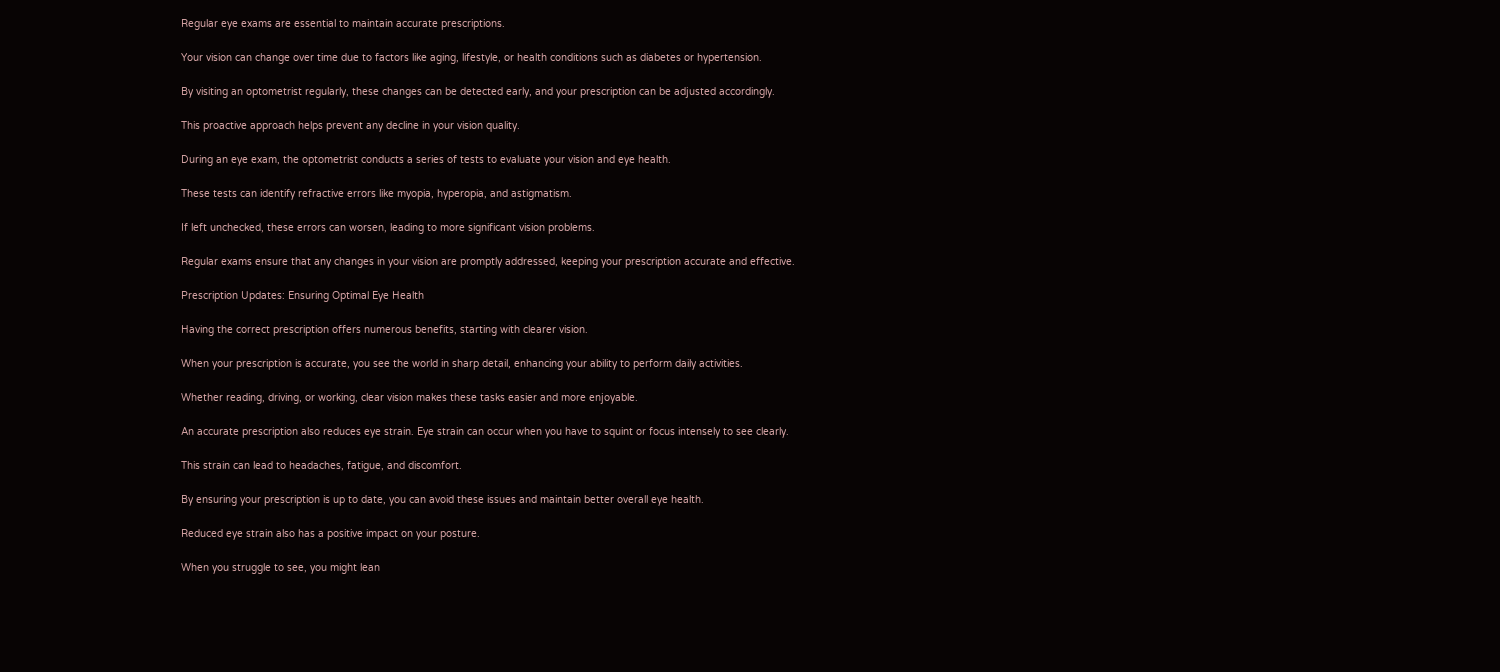Regular eye exams are essential to maintain accurate prescriptions.

Your vision can change over time due to factors like aging, lifestyle, or health conditions such as diabetes or hypertension.

By visiting an optometrist regularly, these changes can be detected early, and your prescription can be adjusted accordingly.

This proactive approach helps prevent any decline in your vision quality.

During an eye exam, the optometrist conducts a series of tests to evaluate your vision and eye health.

These tests can identify refractive errors like myopia, hyperopia, and astigmatism.

If left unchecked, these errors can worsen, leading to more significant vision problems.

Regular exams ensure that any changes in your vision are promptly addressed, keeping your prescription accurate and effective.

Prescription Updates: Ensuring Optimal Eye Health

Having the correct prescription offers numerous benefits, starting with clearer vision.

When your prescription is accurate, you see the world in sharp detail, enhancing your ability to perform daily activities.

Whether reading, driving, or working, clear vision makes these tasks easier and more enjoyable.

An accurate prescription also reduces eye strain. Eye strain can occur when you have to squint or focus intensely to see clearly.

This strain can lead to headaches, fatigue, and discomfort.

By ensuring your prescription is up to date, you can avoid these issues and maintain better overall eye health.

Reduced eye strain also has a positive impact on your posture.

When you struggle to see, you might lean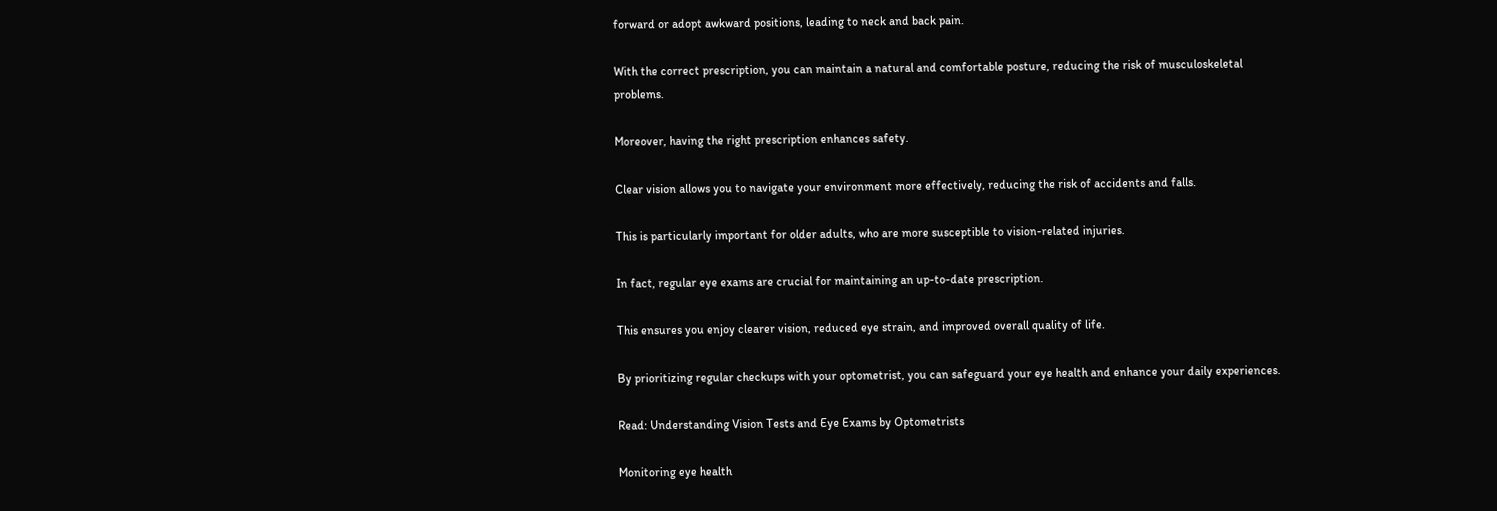forward or adopt awkward positions, leading to neck and back pain.

With the correct prescription, you can maintain a natural and comfortable posture, reducing the risk of musculoskeletal problems.

Moreover, having the right prescription enhances safety.

Clear vision allows you to navigate your environment more effectively, reducing the risk of accidents and falls.

This is particularly important for older adults, who are more susceptible to vision-related injuries.

In fact, regular eye exams are crucial for maintaining an up-to-date prescription.

This ensures you enjoy clearer vision, reduced eye strain, and improved overall quality of life.

By prioritizing regular checkups with your optometrist, you can safeguard your eye health and enhance your daily experiences.

Read: Understanding Vision Tests and Eye Exams by Optometrists

Monitoring eye health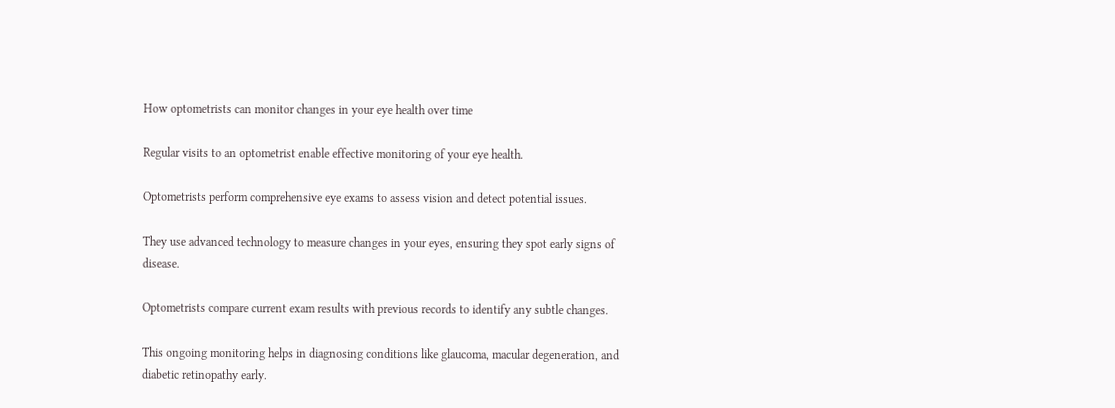How optometrists can monitor changes in your eye health over time

Regular visits to an optometrist enable effective monitoring of your eye health.

Optometrists perform comprehensive eye exams to assess vision and detect potential issues.

They use advanced technology to measure changes in your eyes, ensuring they spot early signs of disease.

Optometrists compare current exam results with previous records to identify any subtle changes.

This ongoing monitoring helps in diagnosing conditions like glaucoma, macular degeneration, and diabetic retinopathy early.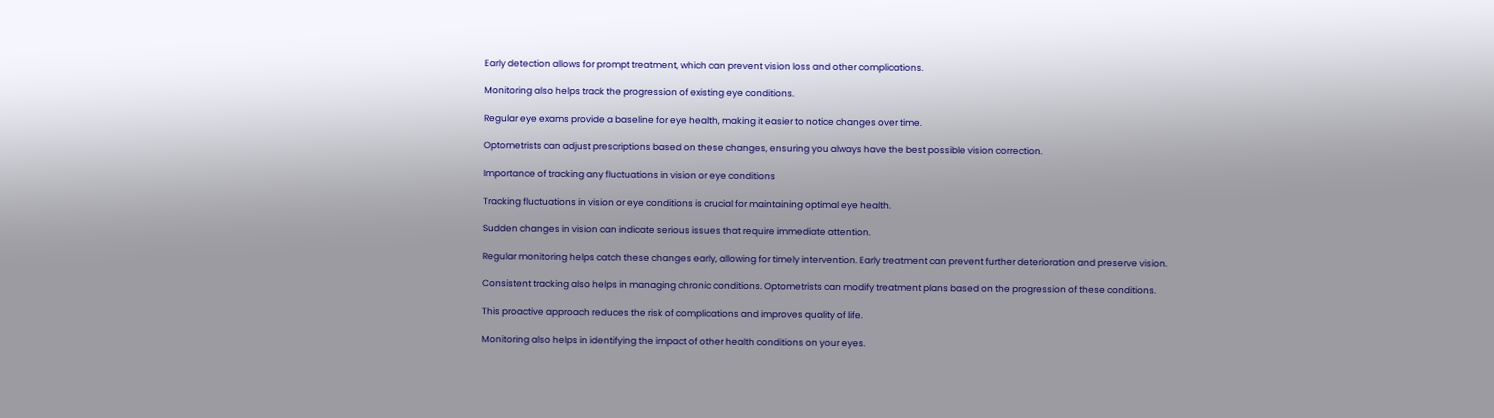Early detection allows for prompt treatment, which can prevent vision loss and other complications.

Monitoring also helps track the progression of existing eye conditions.

Regular eye exams provide a baseline for eye health, making it easier to notice changes over time.

Optometrists can adjust prescriptions based on these changes, ensuring you always have the best possible vision correction.

Importance of tracking any fluctuations in vision or eye conditions

Tracking fluctuations in vision or eye conditions is crucial for maintaining optimal eye health.

Sudden changes in vision can indicate serious issues that require immediate attention.

Regular monitoring helps catch these changes early, allowing for timely intervention. Early treatment can prevent further deterioration and preserve vision.

Consistent tracking also helps in managing chronic conditions. Optometrists can modify treatment plans based on the progression of these conditions.

This proactive approach reduces the risk of complications and improves quality of life.

Monitoring also helps in identifying the impact of other health conditions on your eyes.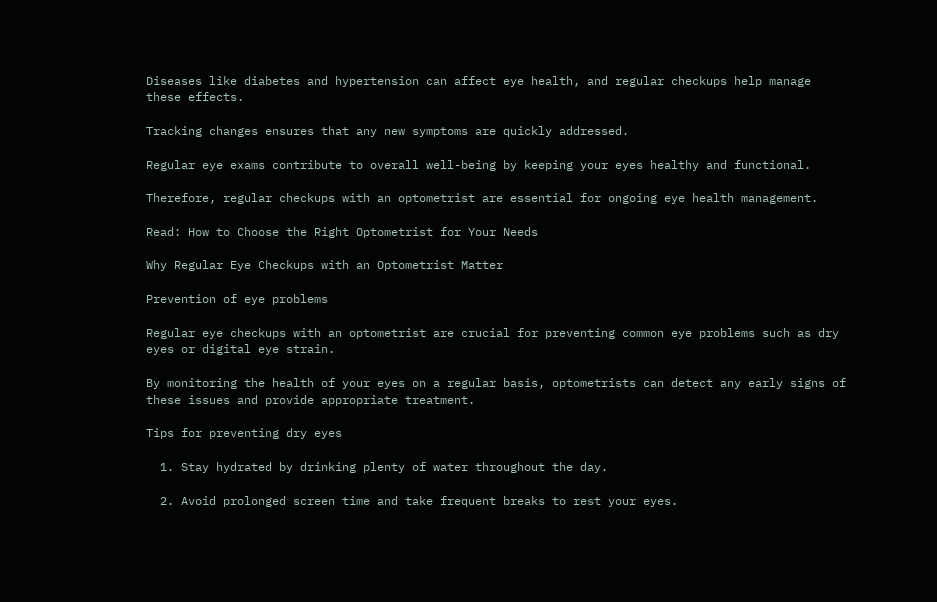Diseases like diabetes and hypertension can affect eye health, and regular checkups help manage these effects.

Tracking changes ensures that any new symptoms are quickly addressed.

Regular eye exams contribute to overall well-being by keeping your eyes healthy and functional.

Therefore, regular checkups with an optometrist are essential for ongoing eye health management.

Read: How to Choose the Right Optometrist for Your Needs

Why Regular Eye Checkups with an Optometrist Matter

Prevention of eye problems

Regular eye checkups with an optometrist are crucial for preventing common eye problems such as dry eyes or digital eye strain.

By monitoring the health of your eyes on a regular basis, optometrists can detect any early signs of these issues and provide appropriate treatment.

Tips for preventing dry eyes

  1. Stay hydrated by drinking plenty of water throughout the day.

  2. Avoid prolonged screen time and take frequent breaks to rest your eyes.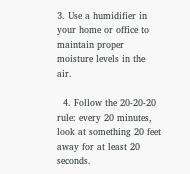3. Use a humidifier in your home or office to maintain proper moisture levels in the air.

  4. Follow the 20-20-20 rule: every 20 minutes, look at something 20 feet away for at least 20 seconds.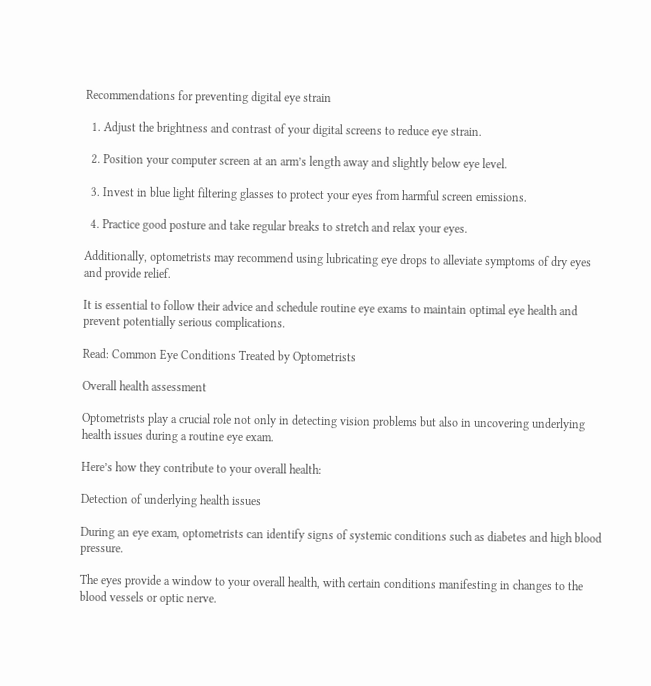Recommendations for preventing digital eye strain

  1. Adjust the brightness and contrast of your digital screens to reduce eye strain.

  2. Position your computer screen at an arm’s length away and slightly below eye level.

  3. Invest in blue light filtering glasses to protect your eyes from harmful screen emissions.

  4. Practice good posture and take regular breaks to stretch and relax your eyes.

Additionally, optometrists may recommend using lubricating eye drops to alleviate symptoms of dry eyes and provide relief.

It is essential to follow their advice and schedule routine eye exams to maintain optimal eye health and prevent potentially serious complications.

Read: Common Eye Conditions Treated by Optometrists

Overall health assessment

Optometrists play a crucial role not only in detecting vision problems but also in uncovering underlying health issues during a routine eye exam.

Here’s how they contribute to your overall health:

Detection of underlying health issues

During an eye exam, optometrists can identify signs of systemic conditions such as diabetes and high blood pressure.

The eyes provide a window to your overall health, with certain conditions manifesting in changes to the blood vessels or optic nerve.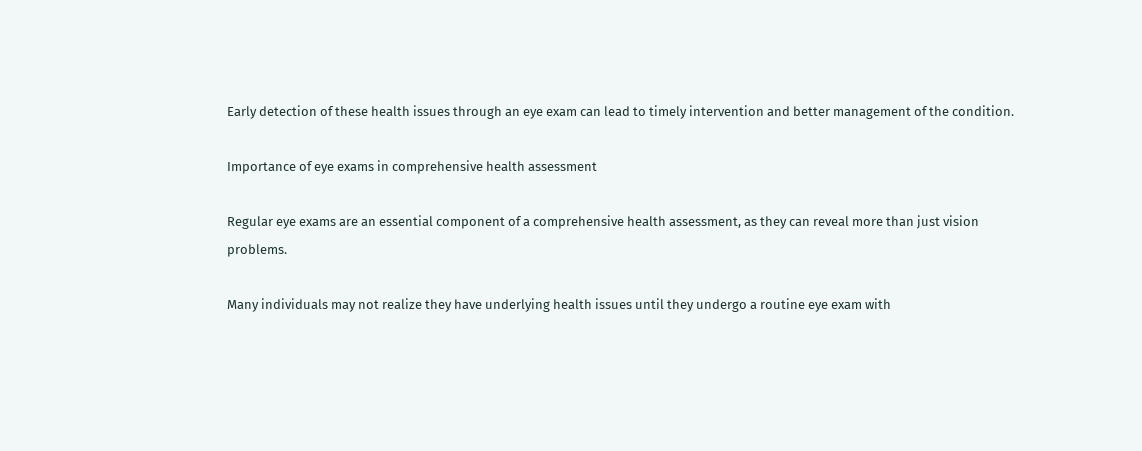Early detection of these health issues through an eye exam can lead to timely intervention and better management of the condition.

Importance of eye exams in comprehensive health assessment

Regular eye exams are an essential component of a comprehensive health assessment, as they can reveal more than just vision problems.

Many individuals may not realize they have underlying health issues until they undergo a routine eye exam with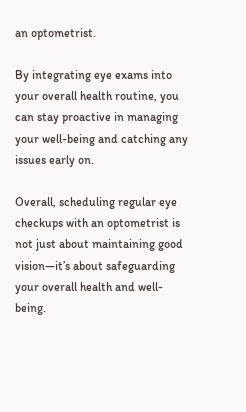an optometrist.

By integrating eye exams into your overall health routine, you can stay proactive in managing your well-being and catching any issues early on.

Overall, scheduling regular eye checkups with an optometrist is not just about maintaining good vision—it’s about safeguarding your overall health and well-being.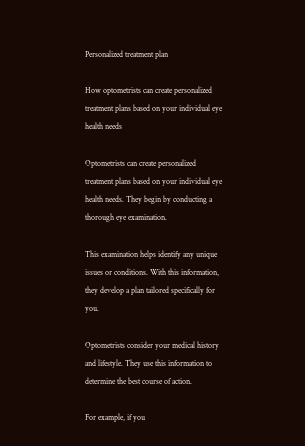Personalized treatment plan

How optometrists can create personalized treatment plans based on your individual eye health needs

Optometrists can create personalized treatment plans based on your individual eye health needs. They begin by conducting a thorough eye examination.

This examination helps identify any unique issues or conditions. With this information, they develop a plan tailored specifically for you.

Optometrists consider your medical history and lifestyle. They use this information to determine the best course of action.

For example, if you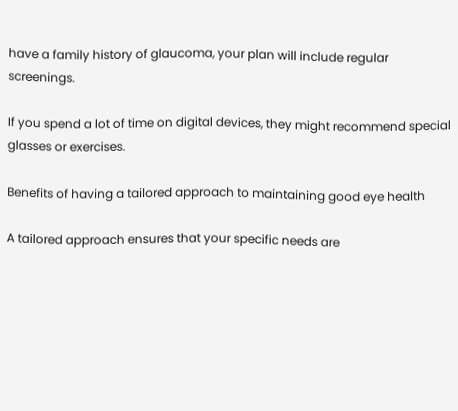have a family history of glaucoma, your plan will include regular screenings.

If you spend a lot of time on digital devices, they might recommend special glasses or exercises.

Benefits of having a tailored approach to maintaining good eye health

A tailored approach ensures that your specific needs are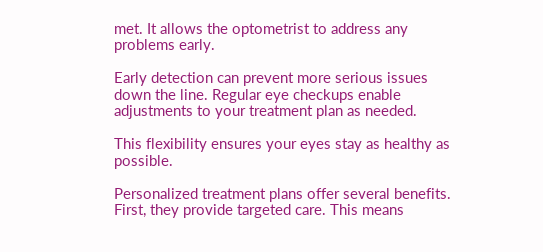met. It allows the optometrist to address any problems early.

Early detection can prevent more serious issues down the line. Regular eye checkups enable adjustments to your treatment plan as needed.

This flexibility ensures your eyes stay as healthy as possible.

Personalized treatment plans offer several benefits. First, they provide targeted care. This means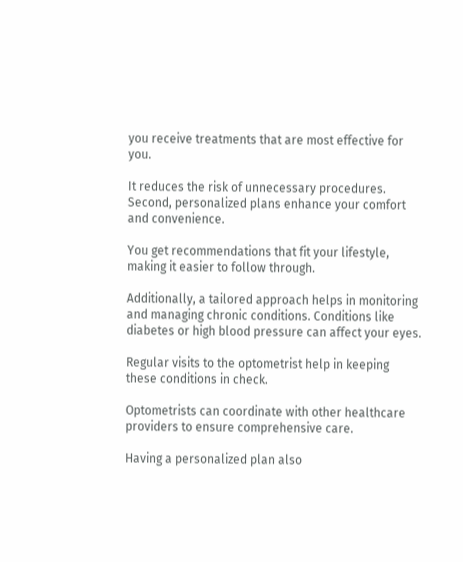you receive treatments that are most effective for you.

It reduces the risk of unnecessary procedures. Second, personalized plans enhance your comfort and convenience.

You get recommendations that fit your lifestyle, making it easier to follow through.

Additionally, a tailored approach helps in monitoring and managing chronic conditions. Conditions like diabetes or high blood pressure can affect your eyes.

Regular visits to the optometrist help in keeping these conditions in check.

Optometrists can coordinate with other healthcare providers to ensure comprehensive care.

Having a personalized plan also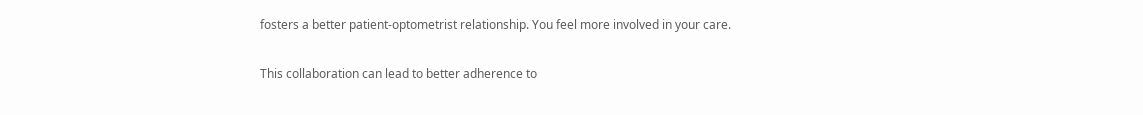fosters a better patient-optometrist relationship. You feel more involved in your care.

This collaboration can lead to better adherence to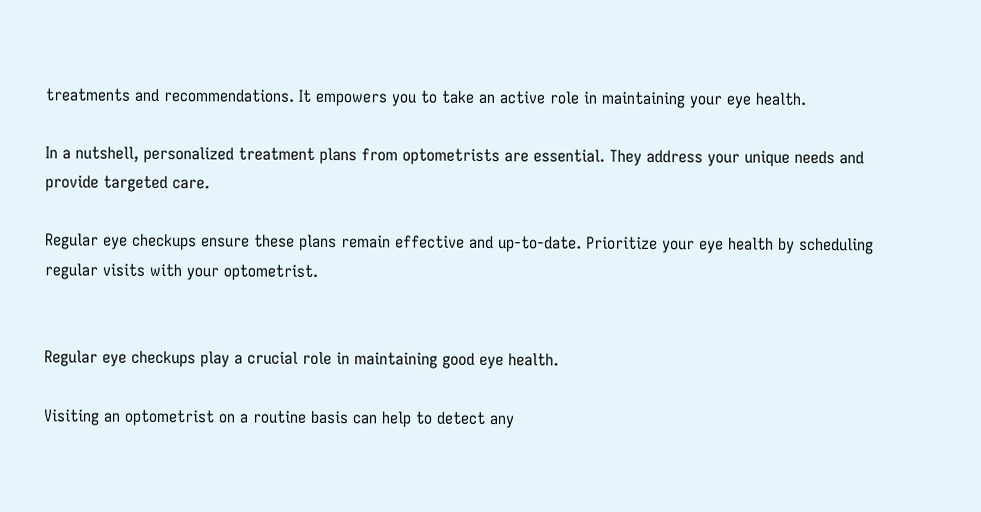treatments and recommendations. It empowers you to take an active role in maintaining your eye health.

In a nutshell, personalized treatment plans from optometrists are essential. They address your unique needs and provide targeted care.

Regular eye checkups ensure these plans remain effective and up-to-date. Prioritize your eye health by scheduling regular visits with your optometrist.


Regular eye checkups play a crucial role in maintaining good eye health.

Visiting an optometrist on a routine basis can help to detect any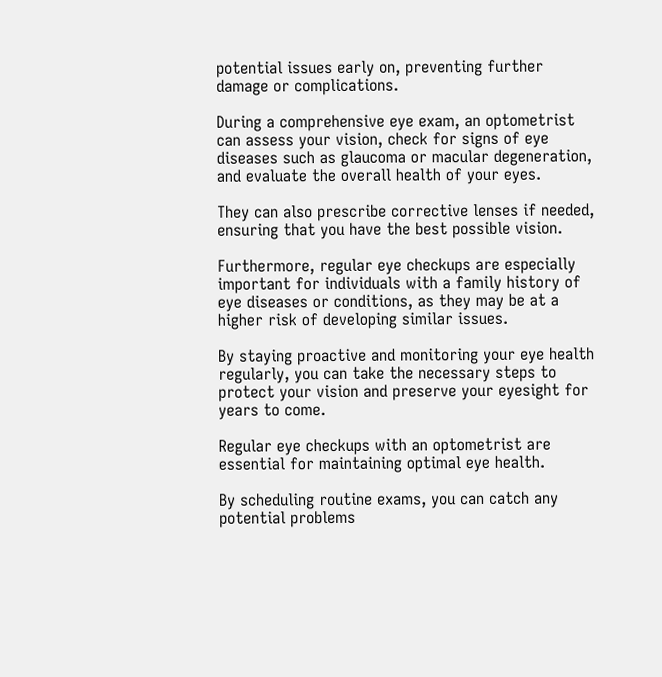potential issues early on, preventing further damage or complications.

During a comprehensive eye exam, an optometrist can assess your vision, check for signs of eye diseases such as glaucoma or macular degeneration, and evaluate the overall health of your eyes.

They can also prescribe corrective lenses if needed, ensuring that you have the best possible vision.

Furthermore, regular eye checkups are especially important for individuals with a family history of eye diseases or conditions, as they may be at a higher risk of developing similar issues.

By staying proactive and monitoring your eye health regularly, you can take the necessary steps to protect your vision and preserve your eyesight for years to come.

Regular eye checkups with an optometrist are essential for maintaining optimal eye health.

By scheduling routine exams, you can catch any potential problems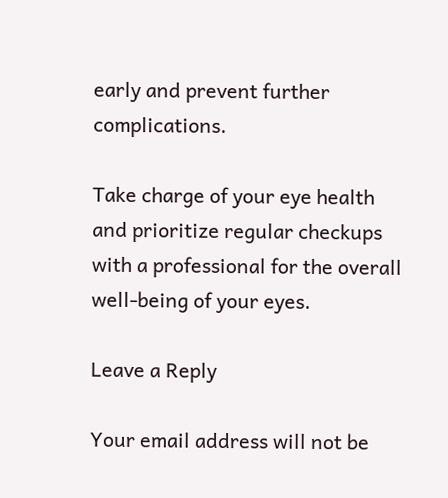early and prevent further complications.

Take charge of your eye health and prioritize regular checkups with a professional for the overall well-being of your eyes.

Leave a Reply

Your email address will not be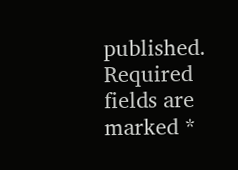published. Required fields are marked *